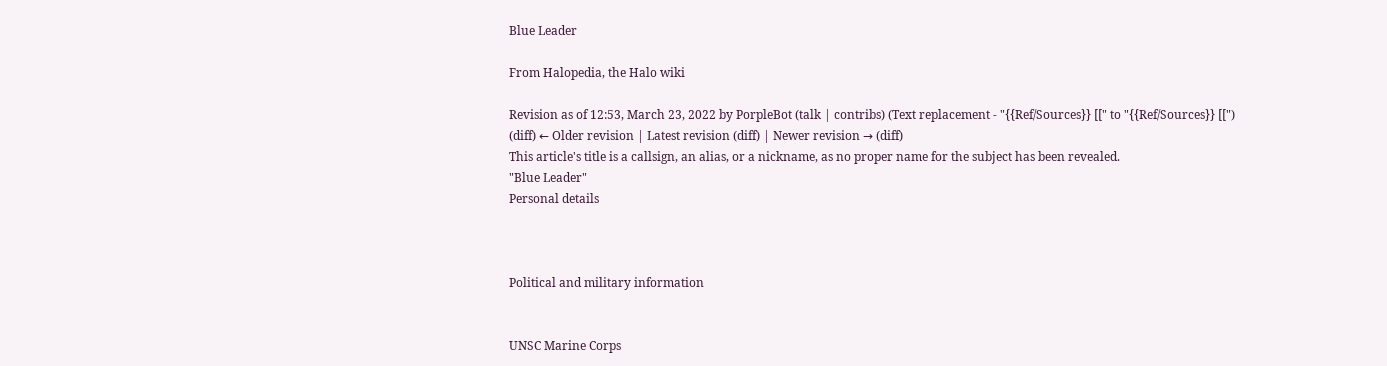Blue Leader

From Halopedia, the Halo wiki

Revision as of 12:53, March 23, 2022 by PorpleBot (talk | contribs) (Text replacement - "{{Ref/Sources}} [[" to "{{Ref/Sources}} [[")
(diff) ← Older revision | Latest revision (diff) | Newer revision → (diff)
This article's title is a callsign, an alias, or a nickname, as no proper name for the subject has been revealed.
"Blue Leader"
Personal details



Political and military information


UNSC Marine Corps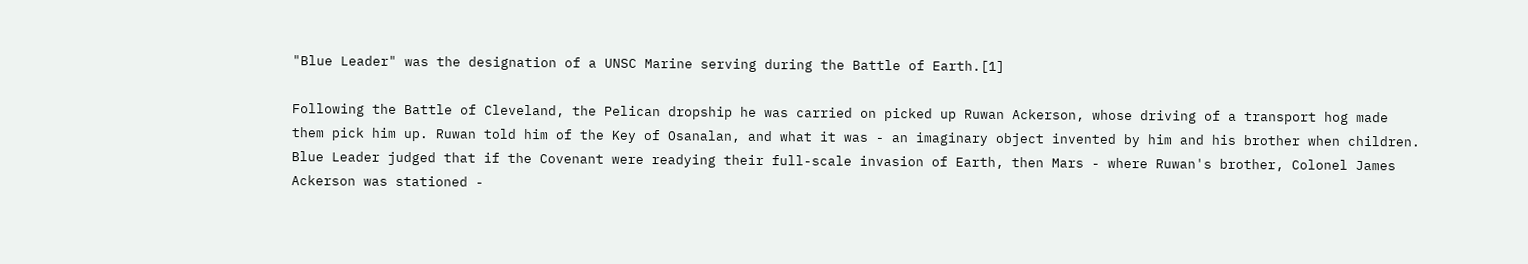"Blue Leader" was the designation of a UNSC Marine serving during the Battle of Earth.[1]

Following the Battle of Cleveland, the Pelican dropship he was carried on picked up Ruwan Ackerson, whose driving of a transport hog made them pick him up. Ruwan told him of the Key of Osanalan, and what it was - an imaginary object invented by him and his brother when children. Blue Leader judged that if the Covenant were readying their full-scale invasion of Earth, then Mars - where Ruwan's brother, Colonel James Ackerson was stationed -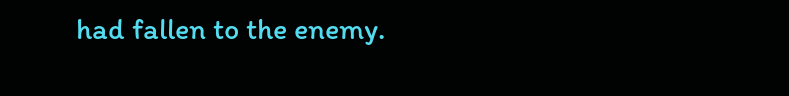had fallen to the enemy.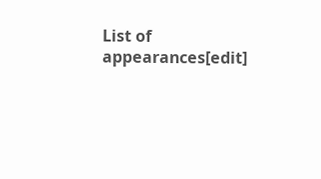List of appearances[edit]